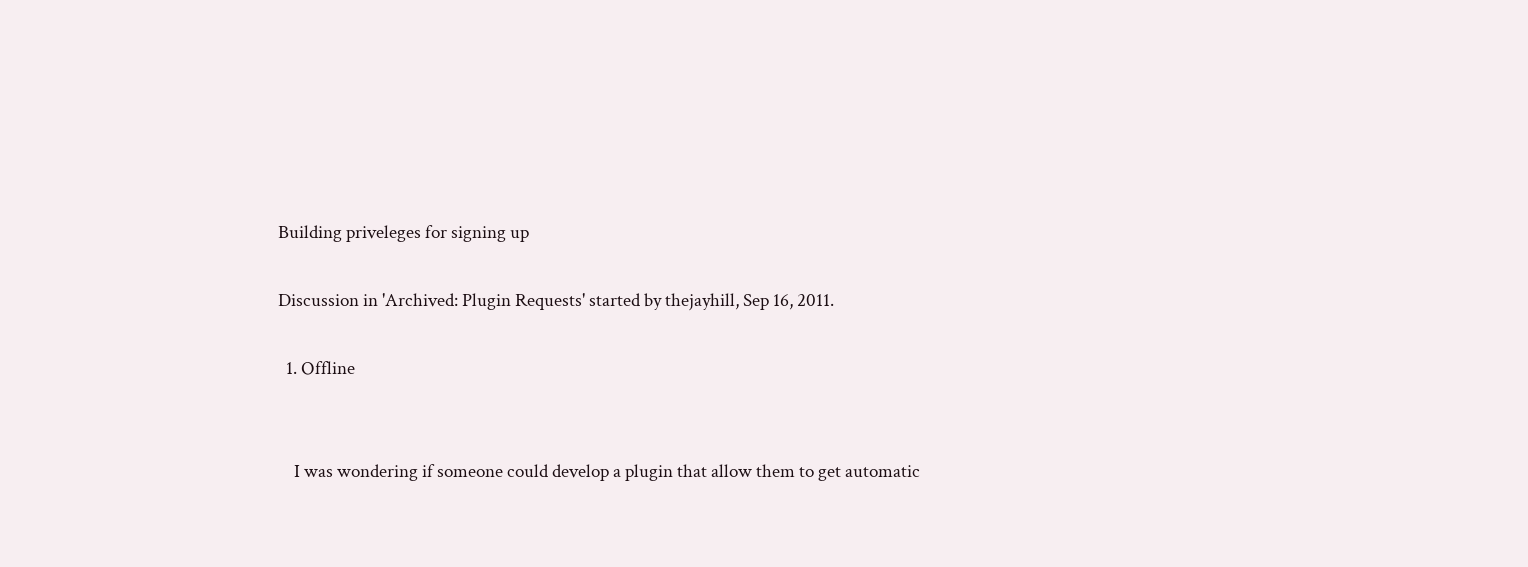Building priveleges for signing up

Discussion in 'Archived: Plugin Requests' started by thejayhill, Sep 16, 2011.

  1. Offline


    I was wondering if someone could develop a plugin that allow them to get automatic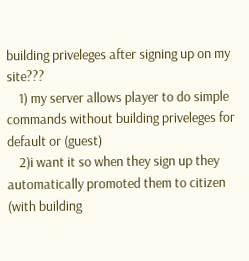building priveleges after signing up on my site???
    1) my server allows player to do simple commands without building priveleges for default or (guest)
    2)i want it so when they sign up they automatically promoted them to citizen (with building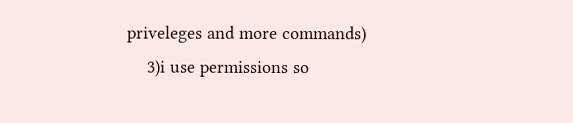priveleges and more commands)
    3)i use permissions so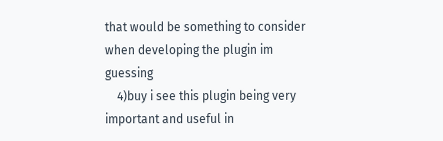that would be something to consider when developing the plugin im guessing
    4)buy i see this plugin being very important and useful in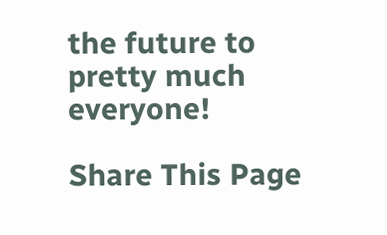the future to pretty much everyone!

Share This Page